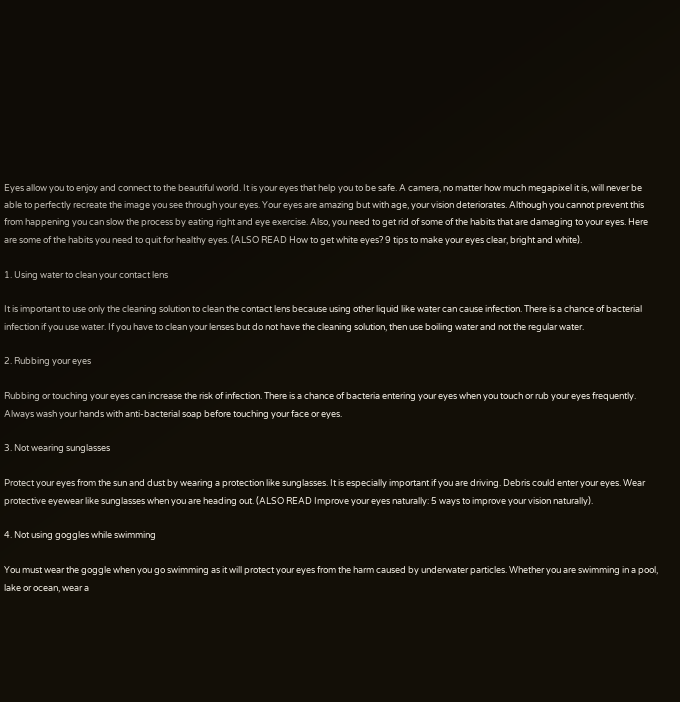Eyes allow you to enjoy and connect to the beautiful world. It is your eyes that help you to be safe. A camera, no matter how much megapixel it is, will never be able to perfectly recreate the image you see through your eyes. Your eyes are amazing but with age, your vision deteriorates. Although you cannot prevent this from happening you can slow the process by eating right and eye exercise. Also, you need to get rid of some of the habits that are damaging to your eyes. Here are some of the habits you need to quit for healthy eyes. (ALSO READ How to get white eyes? 9 tips to make your eyes clear, bright and white).

1. Using water to clean your contact lens

It is important to use only the cleaning solution to clean the contact lens because using other liquid like water can cause infection. There is a chance of bacterial infection if you use water. If you have to clean your lenses but do not have the cleaning solution, then use boiling water and not the regular water.

2. Rubbing your eyes

Rubbing or touching your eyes can increase the risk of infection. There is a chance of bacteria entering your eyes when you touch or rub your eyes frequently. Always wash your hands with anti-bacterial soap before touching your face or eyes.

3. Not wearing sunglasses

Protect your eyes from the sun and dust by wearing a protection like sunglasses. It is especially important if you are driving. Debris could enter your eyes. Wear protective eyewear like sunglasses when you are heading out. (ALSO READ Improve your eyes naturally: 5 ways to improve your vision naturally).

4. Not using goggles while swimming

You must wear the goggle when you go swimming as it will protect your eyes from the harm caused by underwater particles. Whether you are swimming in a pool, lake or ocean, wear a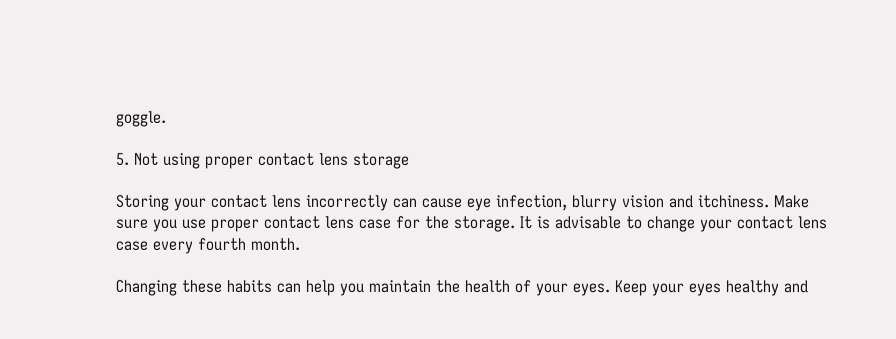goggle.

5. Not using proper contact lens storage

Storing your contact lens incorrectly can cause eye infection, blurry vision and itchiness. Make sure you use proper contact lens case for the storage. It is advisable to change your contact lens case every fourth month.

Changing these habits can help you maintain the health of your eyes. Keep your eyes healthy and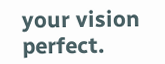your vision perfect.